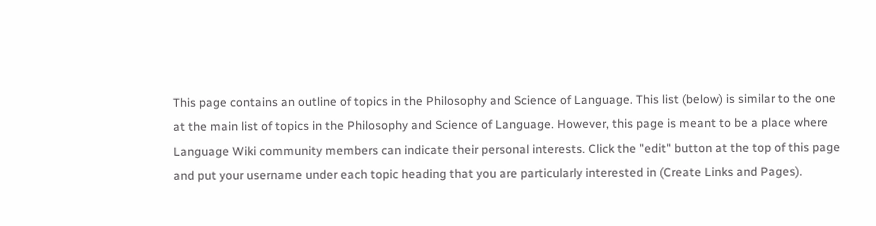This page contains an outline of topics in the Philosophy and Science of Language. This list (below) is similar to the one at the main list of topics in the Philosophy and Science of Language. However, this page is meant to be a place where Language Wiki community members can indicate their personal interests. Click the "edit" button at the top of this page and put your username under each topic heading that you are particularly interested in (Create Links and Pages).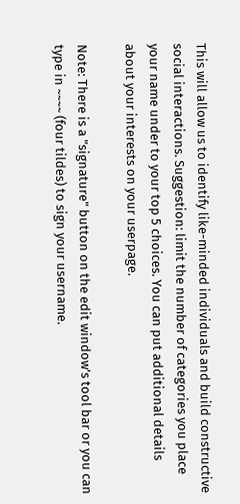This will allow us to identify like-minded individuals and build constructive social interactions. Suggestion: limit the number of categories you place your name under to your top 5 choices. You can put additional details about your interests on your userpage.

Note: There is a "signature" button on the edit window's tool bar or you can type in ~~~~ (four tildes) to sign your username.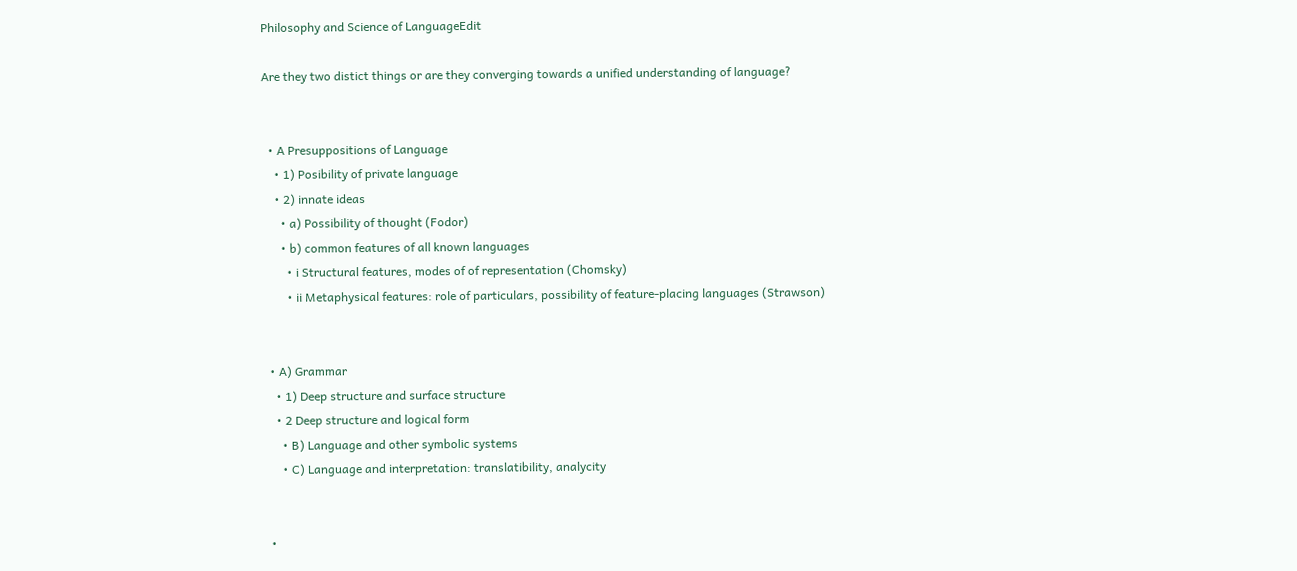Philosophy and Science of LanguageEdit

Are they two distict things or are they converging towards a unified understanding of language?


  • A Presuppositions of Language
    • 1) Posibility of private language
    • 2) innate ideas
      • a) Possibility of thought (Fodor)
      • b) common features of all known languages
        • i Structural features, modes of of representation (Chomsky)
        • ii Metaphysical features: role of particulars, possibility of feature-placing languages (Strawson)


  • A) Grammar
    • 1) Deep structure and surface structure
    • 2 Deep structure and logical form
      • B) Language and other symbolic systems
      • C) Language and interpretation: translatibility, analycity


  •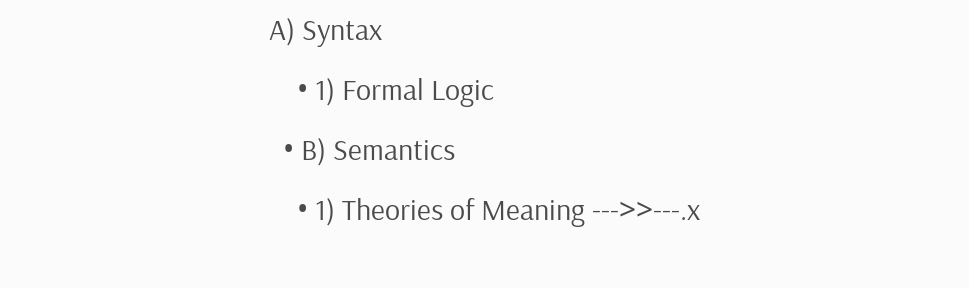A) Syntax
    • 1) Formal Logic
  • B) Semantics
    • 1) Theories of Meaning --->>---.x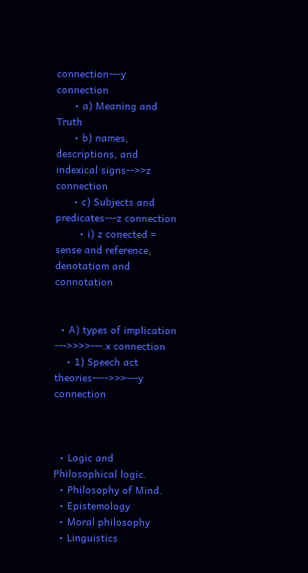connection---y connection
      • a) Meaning and Truth
      • b) names, descriptions, and indexical signs-->>z connection
      • c) Subjects and predicates---z connection
        • i) z conected = sense and reference, denotatiom and connotation


  • A) types of implication --->>>>---.x connection
    • 1) Speech act theories---->>>---y connection



  • Logic and Philosophical logic.
  • Philosophy of Mind.
  • Epistemology
  • Moral philosophy
  • Linguistics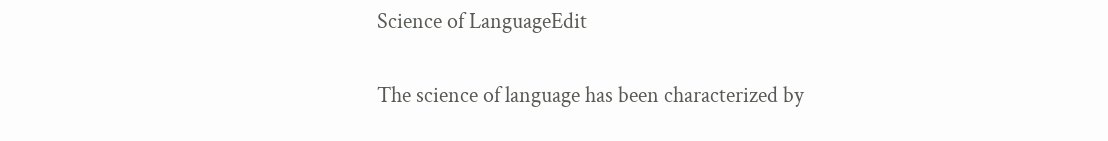Science of LanguageEdit

The science of language has been characterized by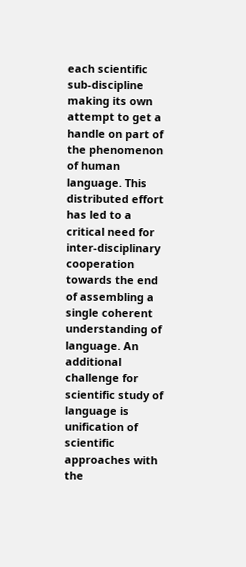each scientific sub-discipline making its own attempt to get a handle on part of the phenomenon of human language. This distributed effort has led to a critical need for inter-disciplinary cooperation towards the end of assembling a single coherent understanding of language. An additional challenge for scientific study of language is unification of scientific approaches with the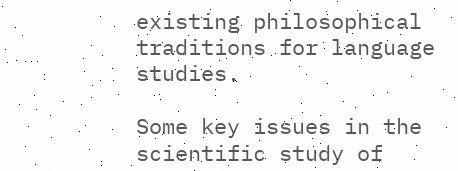existing philosophical traditions for language studies.

Some key issues in the scientific study of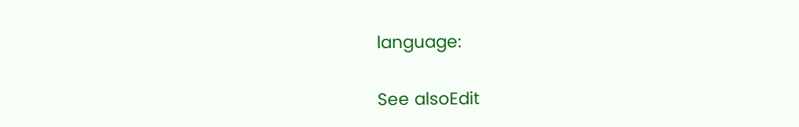language:

See alsoEdit